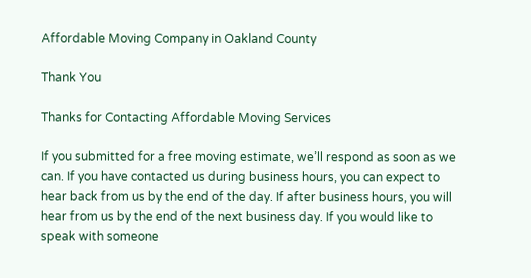Affordable Moving Company in Oakland County

Thank You

Thanks for Contacting Affordable Moving Services

If you submitted for a free moving estimate, we’ll respond as soon as we can. If you have contacted us during business hours, you can expect to hear back from us by the end of the day. If after business hours, you will hear from us by the end of the next business day. If you would like to speak with someone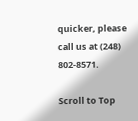quicker, please call us at (248) 802-8571.

Scroll to Top